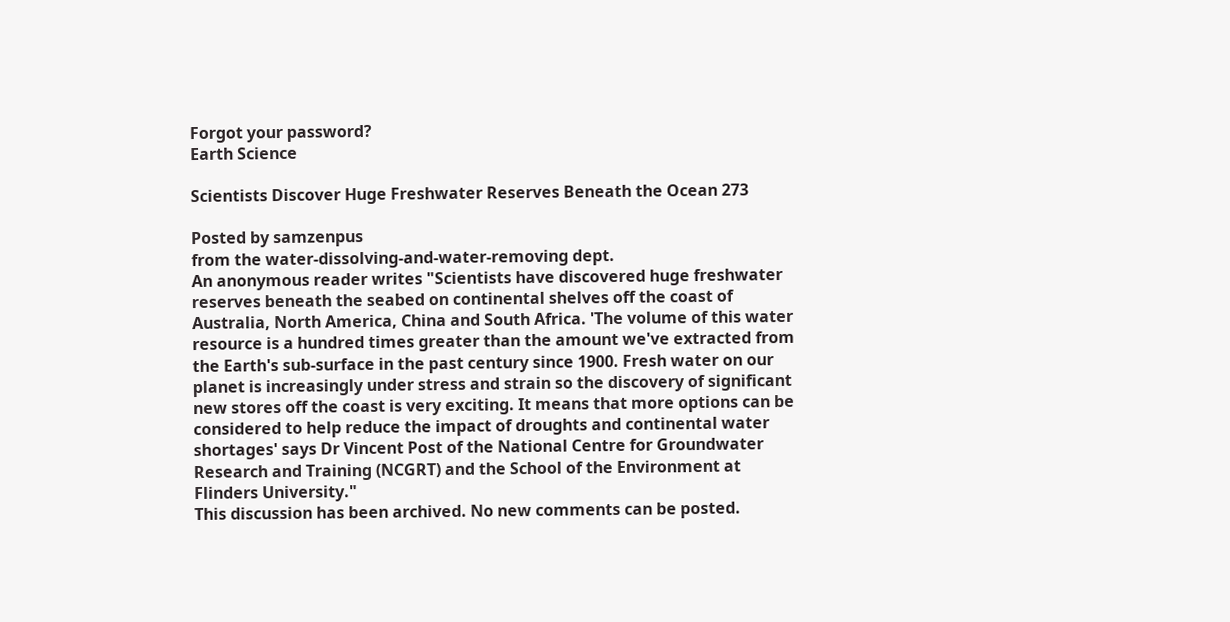Forgot your password?
Earth Science

Scientists Discover Huge Freshwater Reserves Beneath the Ocean 273

Posted by samzenpus
from the water-dissolving-and-water-removing dept.
An anonymous reader writes "Scientists have discovered huge freshwater reserves beneath the seabed on continental shelves off the coast of Australia, North America, China and South Africa. 'The volume of this water resource is a hundred times greater than the amount we've extracted from the Earth's sub-surface in the past century since 1900. Fresh water on our planet is increasingly under stress and strain so the discovery of significant new stores off the coast is very exciting. It means that more options can be considered to help reduce the impact of droughts and continental water shortages' says Dr Vincent Post of the National Centre for Groundwater Research and Training (NCGRT) and the School of the Environment at Flinders University."
This discussion has been archived. No new comments can be posted.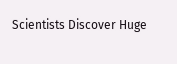Scientists Discover Huge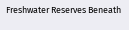Freshwater Reserves Beneath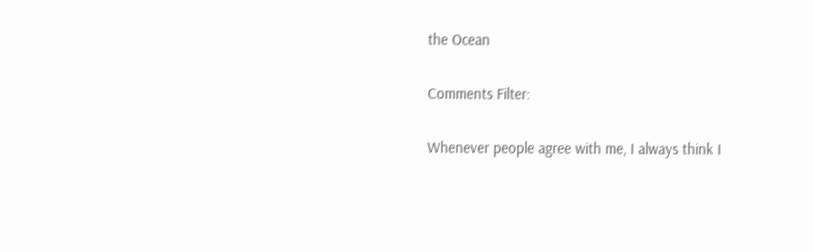the Ocean

Comments Filter:

Whenever people agree with me, I always think I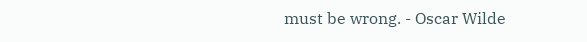must be wrong. - Oscar Wilde